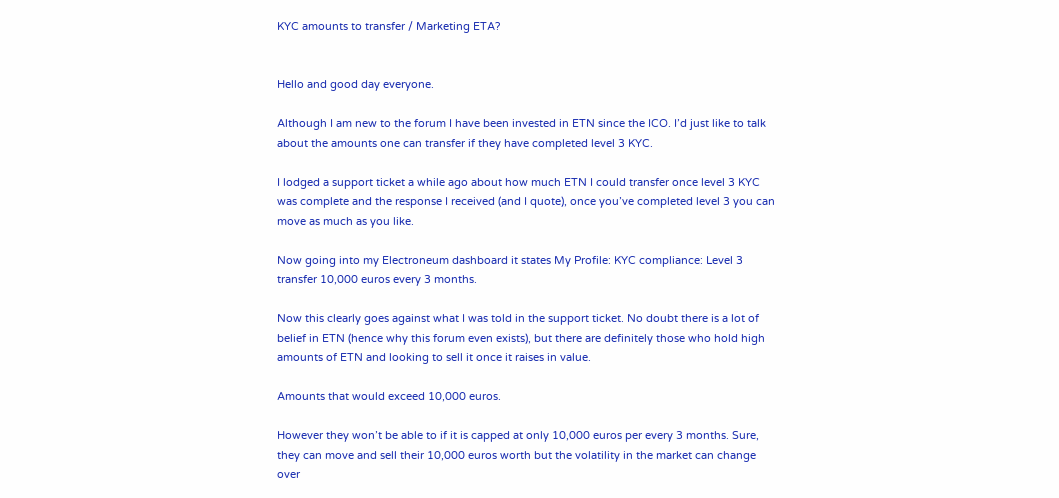KYC amounts to transfer / Marketing ETA?


Hello and good day everyone.

Although I am new to the forum I have been invested in ETN since the ICO. I’d just like to talk about the amounts one can transfer if they have completed level 3 KYC.

I lodged a support ticket a while ago about how much ETN I could transfer once level 3 KYC was complete and the response I received (and I quote), once you’ve completed level 3 you can move as much as you like.

Now going into my Electroneum dashboard it states My Profile: KYC compliance: Level 3 transfer 10,000 euros every 3 months.

Now this clearly goes against what I was told in the support ticket. No doubt there is a lot of belief in ETN (hence why this forum even exists), but there are definitely those who hold high amounts of ETN and looking to sell it once it raises in value.

Amounts that would exceed 10,000 euros.

However they won’t be able to if it is capped at only 10,000 euros per every 3 months. Sure, they can move and sell their 10,000 euros worth but the volatility in the market can change over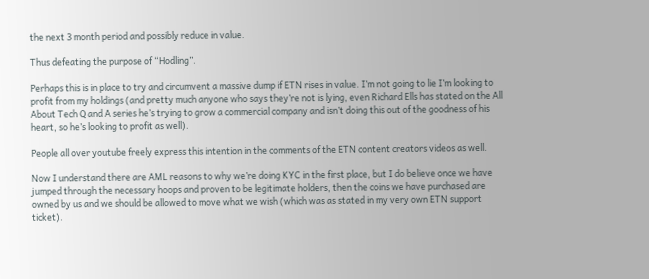the next 3 month period and possibly reduce in value.

Thus defeating the purpose of “Hodling”.

Perhaps this is in place to try and circumvent a massive dump if ETN rises in value. I’m not going to lie I’m looking to profit from my holdings (and pretty much anyone who says they’re not is lying, even Richard Ells has stated on the All About Tech Q and A series he’s trying to grow a commercial company and isn’t doing this out of the goodness of his heart, so he’s looking to profit as well).

People all over youtube freely express this intention in the comments of the ETN content creators videos as well.

Now I understand there are AML reasons to why we’re doing KYC in the first place, but I do believe once we have jumped through the necessary hoops and proven to be legitimate holders, then the coins we have purchased are owned by us and we should be allowed to move what we wish (which was as stated in my very own ETN support ticket).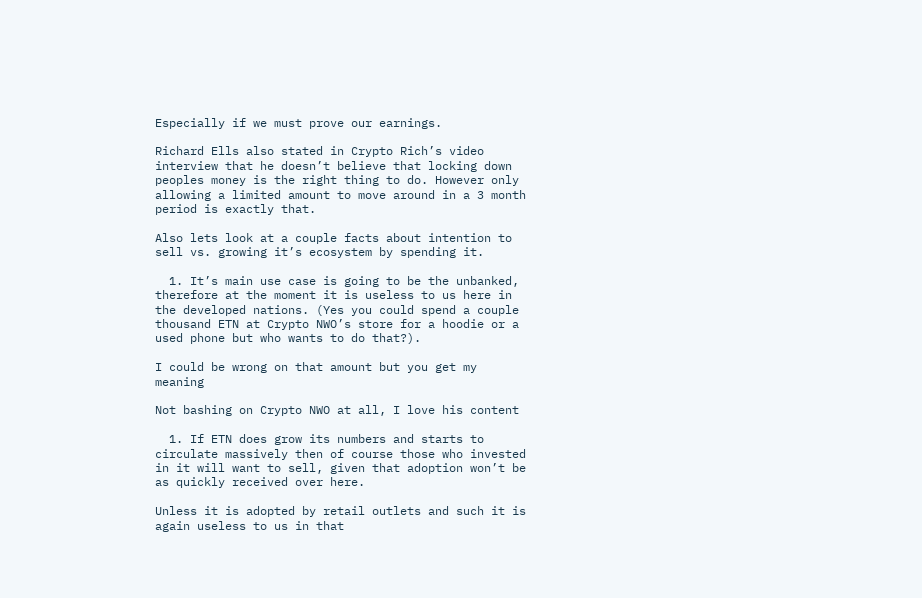Especially if we must prove our earnings.

Richard Ells also stated in Crypto Rich’s video interview that he doesn’t believe that locking down peoples money is the right thing to do. However only allowing a limited amount to move around in a 3 month period is exactly that.

Also lets look at a couple facts about intention to sell vs. growing it’s ecosystem by spending it.

  1. It’s main use case is going to be the unbanked, therefore at the moment it is useless to us here in the developed nations. (Yes you could spend a couple thousand ETN at Crypto NWO’s store for a hoodie or a used phone but who wants to do that?).

I could be wrong on that amount but you get my meaning

Not bashing on Crypto NWO at all, I love his content

  1. If ETN does grow its numbers and starts to circulate massively then of course those who invested in it will want to sell, given that adoption won’t be as quickly received over here.

Unless it is adopted by retail outlets and such it is again useless to us in that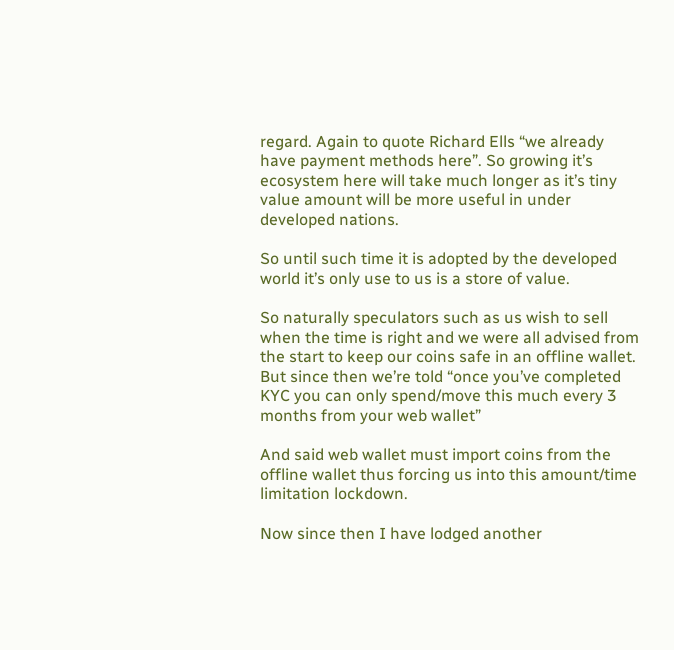regard. Again to quote Richard Ells “we already have payment methods here”. So growing it’s ecosystem here will take much longer as it’s tiny value amount will be more useful in under developed nations.

So until such time it is adopted by the developed world it’s only use to us is a store of value.

So naturally speculators such as us wish to sell when the time is right and we were all advised from the start to keep our coins safe in an offline wallet. But since then we’re told “once you’ve completed KYC you can only spend/move this much every 3 months from your web wallet”

And said web wallet must import coins from the offline wallet thus forcing us into this amount/time limitation lockdown.

Now since then I have lodged another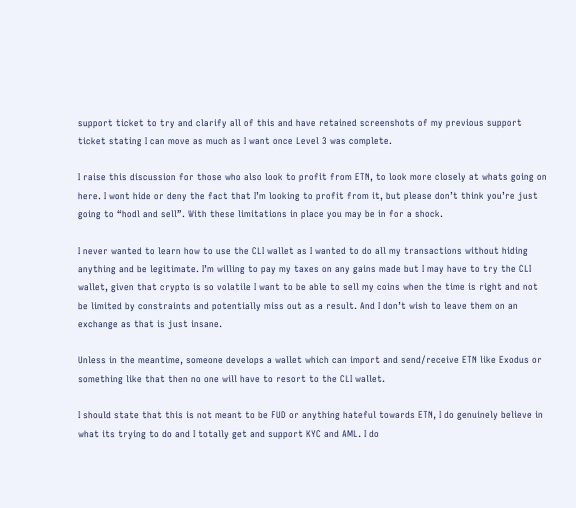support ticket to try and clarify all of this and have retained screenshots of my previous support ticket stating I can move as much as I want once Level 3 was complete.

I raise this discussion for those who also look to profit from ETN, to look more closely at whats going on here. I wont hide or deny the fact that I’m looking to profit from it, but please don’t think you’re just going to “hodl and sell”. With these limitations in place you may be in for a shock.

I never wanted to learn how to use the CLI wallet as I wanted to do all my transactions without hiding anything and be legitimate. I’m willing to pay my taxes on any gains made but I may have to try the CLI wallet, given that crypto is so volatile I want to be able to sell my coins when the time is right and not be limited by constraints and potentially miss out as a result. And I don’t wish to leave them on an exchange as that is just insane.

Unless in the meantime, someone develops a wallet which can import and send/receive ETN like Exodus or something like that then no one will have to resort to the CLI wallet.

I should state that this is not meant to be FUD or anything hateful towards ETN, I do genuinely believe in what its trying to do and I totally get and support KYC and AML. I do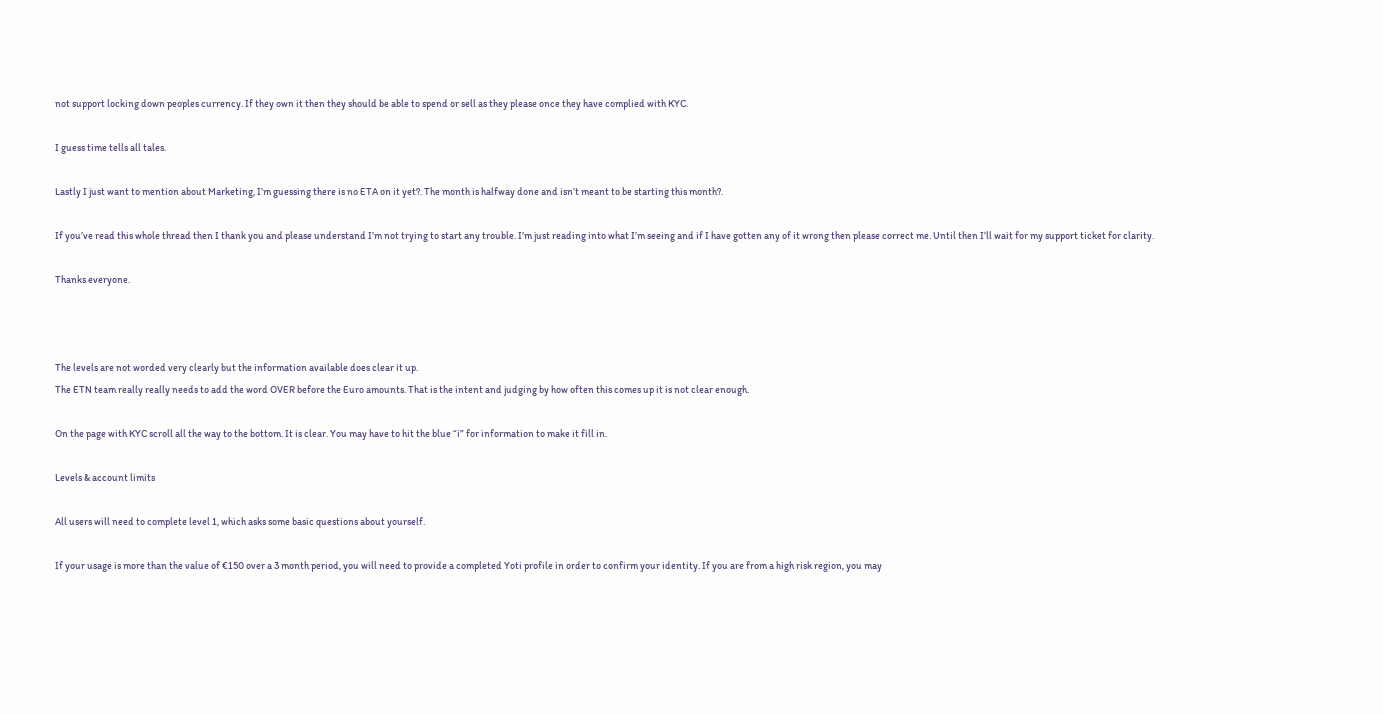not support locking down peoples currency. If they own it then they should be able to spend or sell as they please once they have complied with KYC.

I guess time tells all tales.

Lastly I just want to mention about Marketing, I’m guessing there is no ETA on it yet?. The month is halfway done and isn’t meant to be starting this month?.

If you’ve read this whole thread then I thank you and please understand I’m not trying to start any trouble. I’m just reading into what I’m seeing and if I have gotten any of it wrong then please correct me. Until then I’ll wait for my support ticket for clarity.

Thanks everyone.



The levels are not worded very clearly but the information available does clear it up.
The ETN team really really needs to add the word OVER before the Euro amounts. That is the intent and judging by how often this comes up it is not clear enough.

On the page with KYC scroll all the way to the bottom. It is clear. You may have to hit the blue “i” for information to make it fill in.

Levels & account limits

All users will need to complete level 1, which asks some basic questions about yourself.

If your usage is more than the value of €150 over a 3 month period, you will need to provide a completed Yoti profile in order to confirm your identity. If you are from a high risk region, you may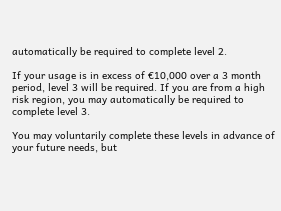automatically be required to complete level 2.

If your usage is in excess of €10,000 over a 3 month period, level 3 will be required. If you are from a high risk region, you may automatically be required to complete level 3.

You may voluntarily complete these levels in advance of your future needs, but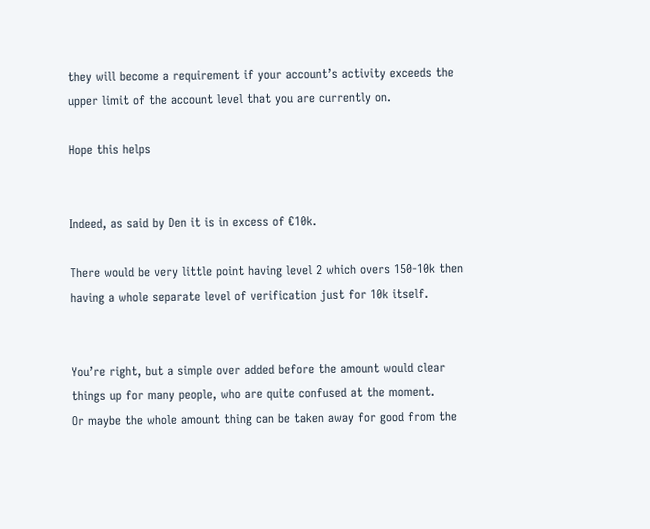they will become a requirement if your account’s activity exceeds the upper limit of the account level that you are currently on.

Hope this helps


Indeed, as said by Den it is in excess of €10k.

There would be very little point having level 2 which overs 150-10k then having a whole separate level of verification just for 10k itself.


You’re right, but a simple over added before the amount would clear things up for many people, who are quite confused at the moment.
Or maybe the whole amount thing can be taken away for good from the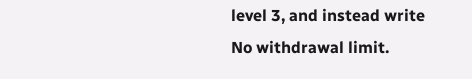level 3, and instead write
No withdrawal limit.